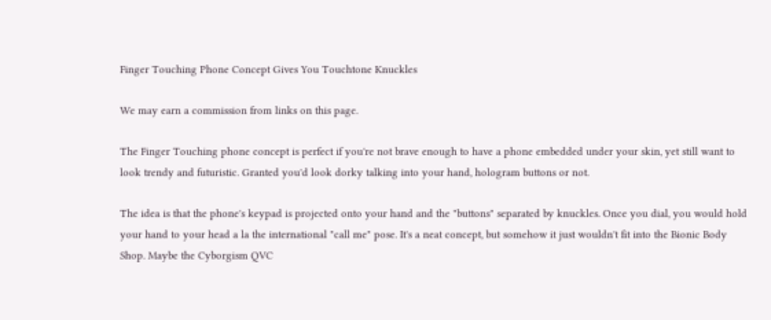Finger Touching Phone Concept Gives You Touchtone Knuckles

We may earn a commission from links on this page.

The Finger Touching phone concept is perfect if you're not brave enough to have a phone embedded under your skin, yet still want to look trendy and futuristic. Granted you'd look dorky talking into your hand, hologram buttons or not.

The idea is that the phone's keypad is projected onto your hand and the "buttons" separated by knuckles. Once you dial, you would hold your hand to your head a la the international "call me" pose. It's a neat concept, but somehow it just wouldn't fit into the Bionic Body Shop. Maybe the Cyborgism QVC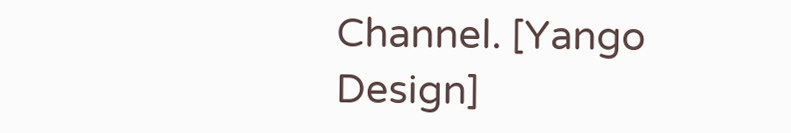Channel. [Yango Design]